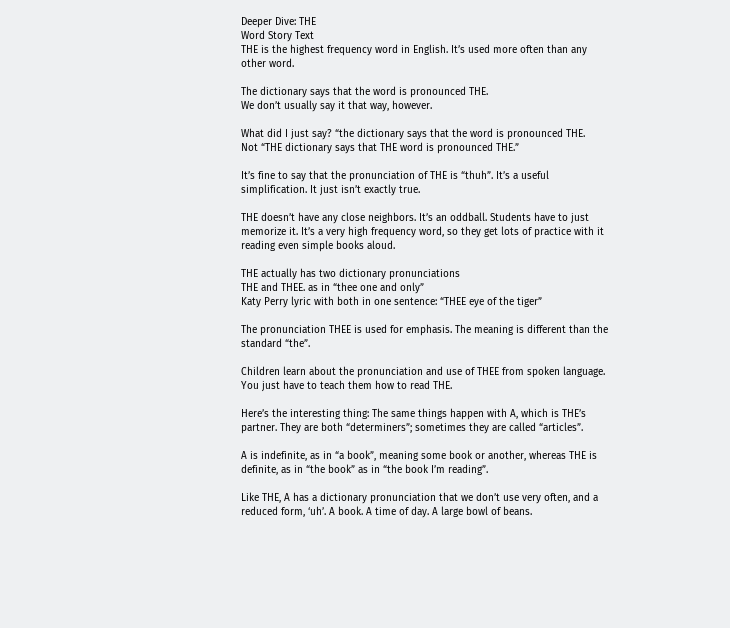Deeper Dive: THE
Word Story Text
THE is the highest frequency word in English. It’s used more often than any other word.

The dictionary says that the word is pronounced THE.
We don’t usually say it that way, however.

What did I just say? “the dictionary says that the word is pronounced THE.
Not “THE dictionary says that THE word is pronounced THE.”

It’s fine to say that the pronunciation of THE is “thuh”. It’s a useful simplification. It just isn’t exactly true.

THE doesn’t have any close neighbors. It’s an oddball. Students have to just memorize it. It’s a very high frequency word, so they get lots of practice with it reading even simple books aloud.

THE actually has two dictionary pronunciations
THE and THEE. as in “thee one and only”
Katy Perry lyric with both in one sentence: “THEE eye of the tiger”

The pronunciation THEE is used for emphasis. The meaning is different than the standard “the”.

Children learn about the pronunciation and use of THEE from spoken language. You just have to teach them how to read THE.

Here’s the interesting thing: The same things happen with A, which is THE’s partner. They are both “determiners”; sometimes they are called “articles”.

A is indefinite, as in “a book”, meaning some book or another, whereas THE is definite, as in “the book” as in “the book I’m reading”.

Like THE, A has a dictionary pronunciation that we don’t use very often, and a reduced form, ‘uh’. A book. A time of day. A large bowl of beans.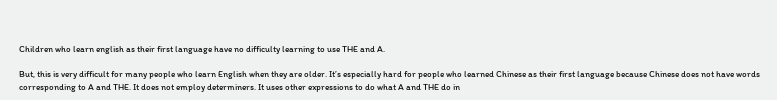Children who learn english as their first language have no difficulty learning to use THE and A.

But, this is very difficult for many people who learn English when they are older. It’s especially hard for people who learned Chinese as their first language because Chinese does not have words corresponding to A and THE. It does not employ determiners. It uses other expressions to do what A and THE do in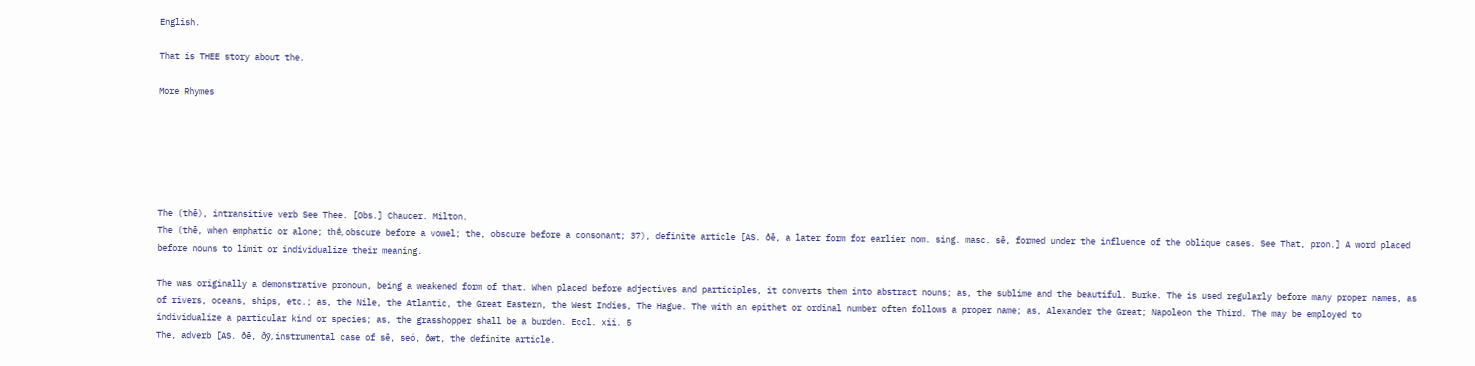English.

That is THEE story about the.

More Rhymes






The (thē), intransitive verb See Thee. [Obs.] Chaucer. Milton.
The (thē, when emphatic or alone; thē̍, obscure before a vowel; the, obscure before a consonant; 37), definite article [AS. ðē, a later form for earlier nom. sing. masc. sē, formed under the influence of the oblique cases. See That, pron.] A word placed before nouns to limit or individualize their meaning.

The was originally a demonstrative pronoun, being a weakened form of that. When placed before adjectives and participles, it converts them into abstract nouns; as, the sublime and the beautiful. Burke. The is used regularly before many proper names, as of rivers, oceans, ships, etc.; as, the Nile, the Atlantic, the Great Eastern, the West Indies, The Hague. The with an epithet or ordinal number often follows a proper name; as, Alexander the Great; Napoleon the Third. The may be employed to individualize a particular kind or species; as, the grasshopper shall be a burden. Eccl. xii. 5
The, adverb [AS. ðē, ðȳ, instrumental case of sē, seó, ðæt, the definite article.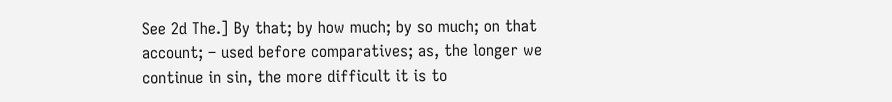See 2d The.] By that; by how much; by so much; on that account; – used before comparatives; as, the longer we continue in sin, the more difficult it is to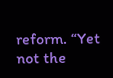reform. “Yet not the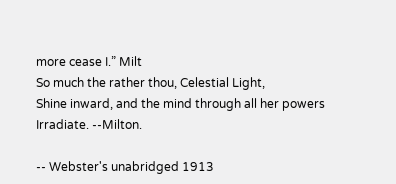more cease I.” Milt
So much the rather thou, Celestial Light,
Shine inward, and the mind through all her powers
Irradiate. --Milton.

-- Webster's unabridged 1913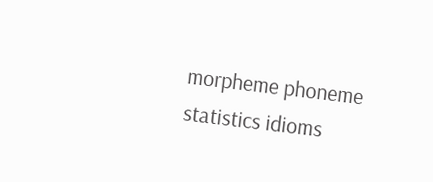morpheme phoneme statistics idioms